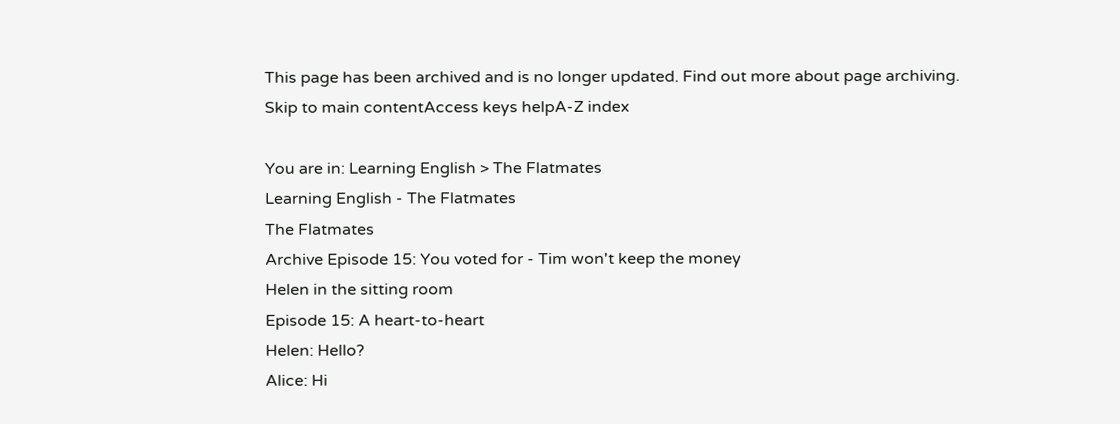This page has been archived and is no longer updated. Find out more about page archiving.
Skip to main contentAccess keys helpA-Z index

You are in: Learning English > The Flatmates
Learning English - The Flatmates
The Flatmates
Archive Episode 15: You voted for - Tim won't keep the money
Helen in the sitting room
Episode 15: A heart-to-heart
Helen: Hello?
Alice: Hi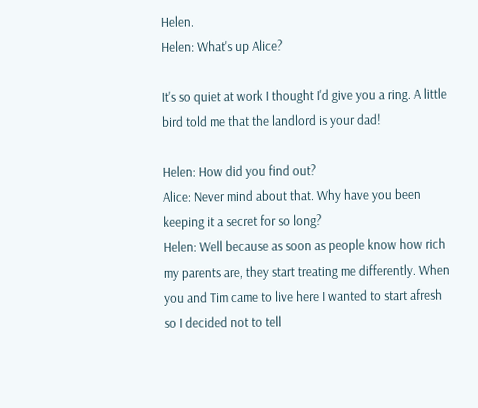Helen.
Helen: What's up Alice?

It's so quiet at work I thought I'd give you a ring. A little bird told me that the landlord is your dad!

Helen: How did you find out?
Alice: Never mind about that. Why have you been keeping it a secret for so long?
Helen: Well because as soon as people know how rich my parents are, they start treating me differently. When you and Tim came to live here I wanted to start afresh so I decided not to tell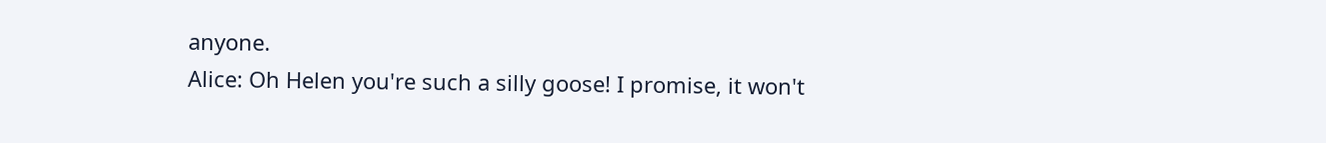anyone.
Alice: Oh Helen you're such a silly goose! I promise, it won't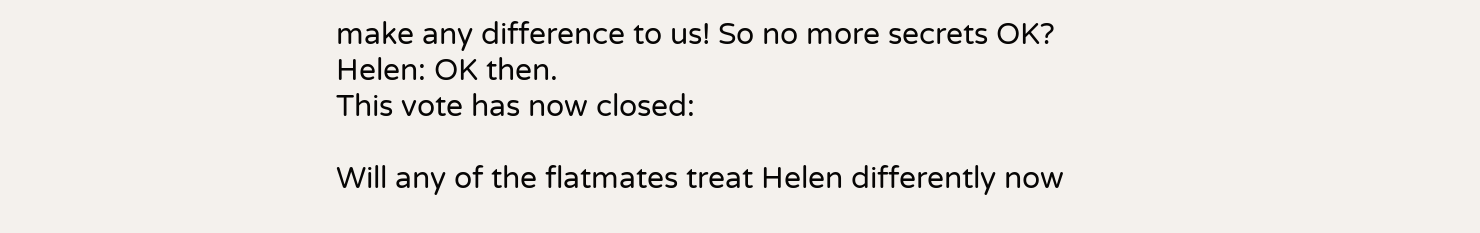make any difference to us! So no more secrets OK?
Helen: OK then.
This vote has now closed:

Will any of the flatmates treat Helen differently now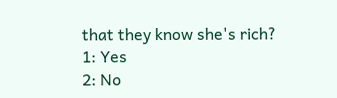that they know she's rich?
1: Yes
2: No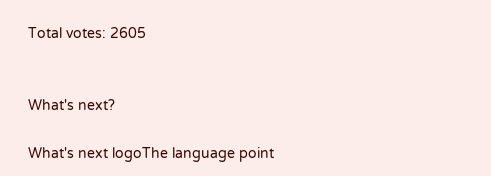Total votes: 2605


What's next?

What's next logoThe language point